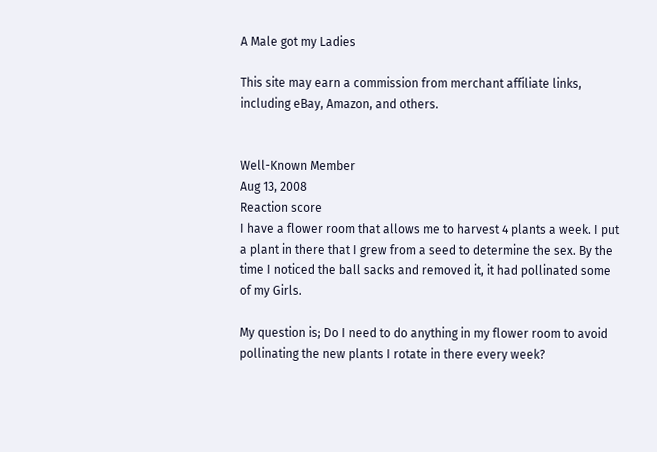A Male got my Ladies

This site may earn a commission from merchant affiliate links, including eBay, Amazon, and others.


Well-Known Member
Aug 13, 2008
Reaction score
I have a flower room that allows me to harvest 4 plants a week. I put a plant in there that I grew from a seed to determine the sex. By the time I noticed the ball sacks and removed it, it had pollinated some of my Girls.

My question is; Do I need to do anything in my flower room to avoid pollinating the new plants I rotate in there every week?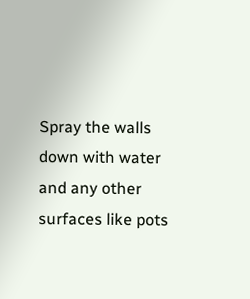Spray the walls down with water and any other surfaces like pots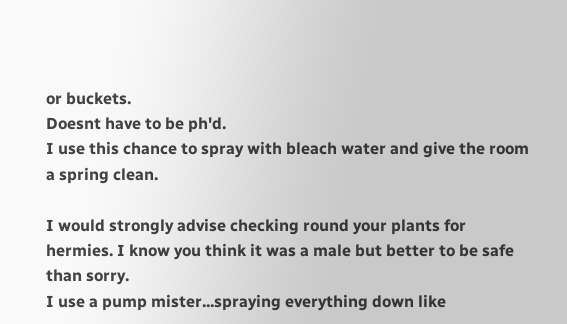or buckets.
Doesnt have to be ph'd.
I use this chance to spray with bleach water and give the room a spring clean.

I would strongly advise checking round your plants for hermies. I know you think it was a male but better to be safe than sorry.
I use a pump mister...spraying everything down like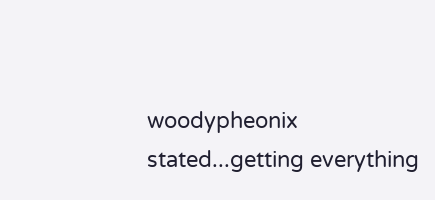woodypheonix stated...getting everything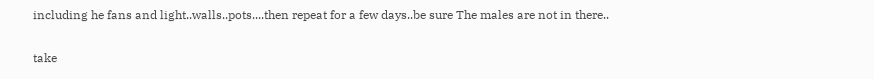including he fans and light..walls..pots....then repeat for a few days..be sure The males are not in there..

take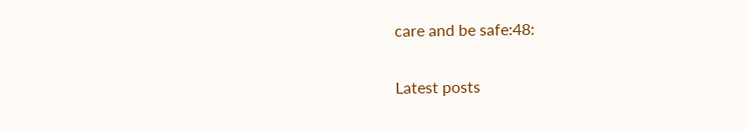care and be safe:48:

Latest posts